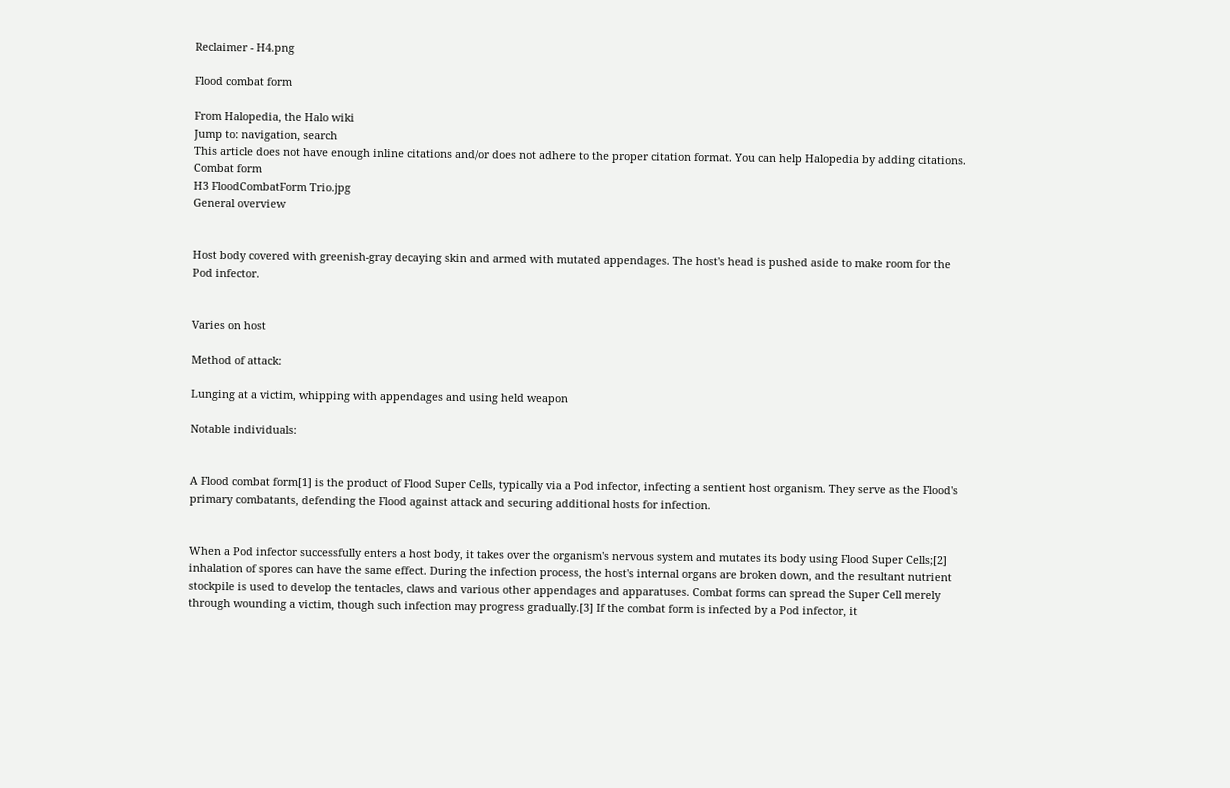Reclaimer - H4.png

Flood combat form

From Halopedia, the Halo wiki
Jump to: navigation, search
This article does not have enough inline citations and/or does not adhere to the proper citation format. You can help Halopedia by adding citations.
Combat form
H3 FloodCombatForm Trio.jpg
General overview


Host body covered with greenish-gray decaying skin and armed with mutated appendages. The host's head is pushed aside to make room for the Pod infector.


Varies on host

Method of attack:

Lunging at a victim, whipping with appendages and using held weapon

Notable individuals:


A Flood combat form[1] is the product of Flood Super Cells, typically via a Pod infector, infecting a sentient host organism. They serve as the Flood's primary combatants, defending the Flood against attack and securing additional hosts for infection.


When a Pod infector successfully enters a host body, it takes over the organism's nervous system and mutates its body using Flood Super Cells;[2] inhalation of spores can have the same effect. During the infection process, the host's internal organs are broken down, and the resultant nutrient stockpile is used to develop the tentacles, claws and various other appendages and apparatuses. Combat forms can spread the Super Cell merely through wounding a victim, though such infection may progress gradually.[3] If the combat form is infected by a Pod infector, it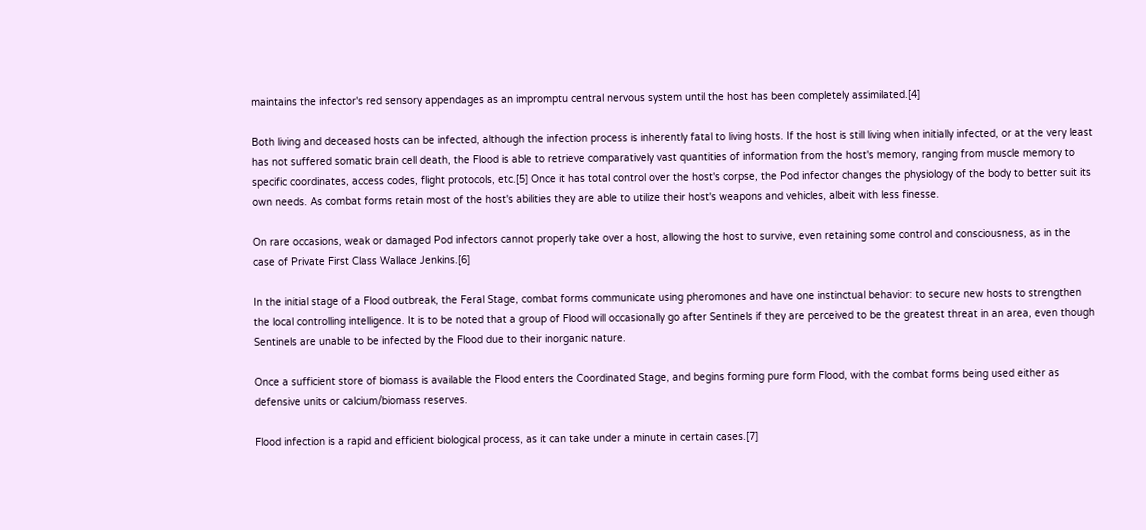maintains the infector's red sensory appendages as an impromptu central nervous system until the host has been completely assimilated.[4]

Both living and deceased hosts can be infected, although the infection process is inherently fatal to living hosts. If the host is still living when initially infected, or at the very least has not suffered somatic brain cell death, the Flood is able to retrieve comparatively vast quantities of information from the host's memory, ranging from muscle memory to specific coordinates, access codes, flight protocols, etc.[5] Once it has total control over the host's corpse, the Pod infector changes the physiology of the body to better suit its own needs. As combat forms retain most of the host's abilities they are able to utilize their host's weapons and vehicles, albeit with less finesse.

On rare occasions, weak or damaged Pod infectors cannot properly take over a host, allowing the host to survive, even retaining some control and consciousness, as in the case of Private First Class Wallace Jenkins.[6]

In the initial stage of a Flood outbreak, the Feral Stage, combat forms communicate using pheromones and have one instinctual behavior: to secure new hosts to strengthen the local controlling intelligence. It is to be noted that a group of Flood will occasionally go after Sentinels if they are perceived to be the greatest threat in an area, even though Sentinels are unable to be infected by the Flood due to their inorganic nature.

Once a sufficient store of biomass is available the Flood enters the Coordinated Stage, and begins forming pure form Flood, with the combat forms being used either as defensive units or calcium/biomass reserves.

Flood infection is a rapid and efficient biological process, as it can take under a minute in certain cases.[7]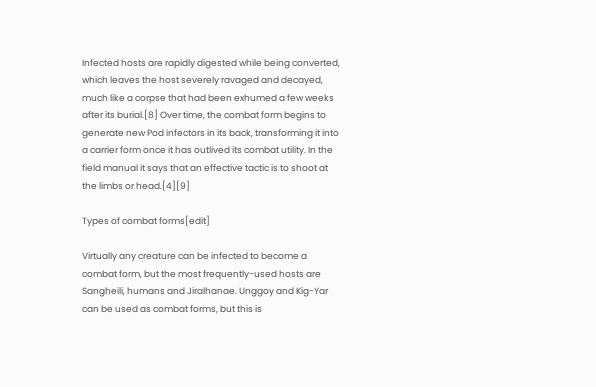Infected hosts are rapidly digested while being converted, which leaves the host severely ravaged and decayed, much like a corpse that had been exhumed a few weeks after its burial.[8] Over time, the combat form begins to generate new Pod infectors in its back, transforming it into a carrier form once it has outlived its combat utility. In the field manual it says that an effective tactic is to shoot at the limbs or head.[4][9]

Types of combat forms[edit]

Virtually any creature can be infected to become a combat form, but the most frequently-used hosts are Sangheili, humans and Jiralhanae. Unggoy and Kig-Yar can be used as combat forms, but this is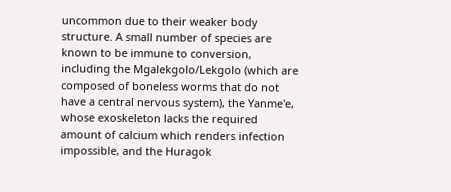uncommon due to their weaker body structure. A small number of species are known to be immune to conversion, including the Mgalekgolo/Lekgolo (which are composed of boneless worms that do not have a central nervous system), the Yanme'e, whose exoskeleton lacks the required amount of calcium which renders infection impossible, and the Huragok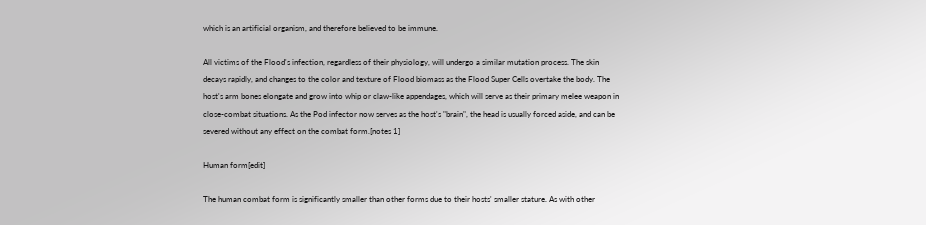which is an artificial organism, and therefore believed to be immune.

All victims of the Flood's infection, regardless of their physiology, will undergo a similar mutation process. The skin decays rapidly, and changes to the color and texture of Flood biomass as the Flood Super Cells overtake the body. The host's arm bones elongate and grow into whip or claw-like appendages, which will serve as their primary melee weapon in close-combat situations. As the Pod infector now serves as the host's "brain", the head is usually forced aside, and can be severed without any effect on the combat form.[notes 1]

Human form[edit]

The human combat form is significantly smaller than other forms due to their hosts' smaller stature. As with other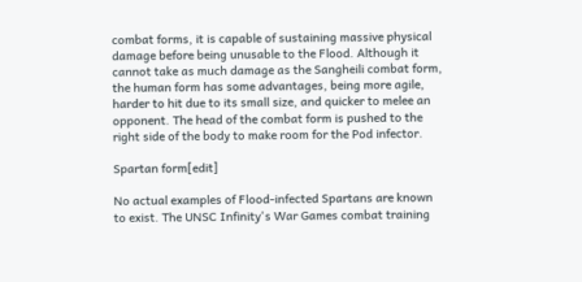combat forms, it is capable of sustaining massive physical damage before being unusable to the Flood. Although it cannot take as much damage as the Sangheili combat form, the human form has some advantages, being more agile, harder to hit due to its small size, and quicker to melee an opponent. The head of the combat form is pushed to the right side of the body to make room for the Pod infector.

Spartan form[edit]

No actual examples of Flood-infected Spartans are known to exist. The UNSC Infinity's War Games combat training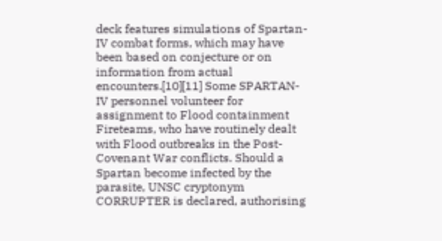deck features simulations of Spartan-IV combat forms, which may have been based on conjecture or on information from actual encounters.[10][11] Some SPARTAN-IV personnel volunteer for assignment to Flood containment Fireteams, who have routinely dealt with Flood outbreaks in the Post-Covenant War conflicts. Should a Spartan become infected by the parasite, UNSC cryptonym CORRUPTER is declared, authorising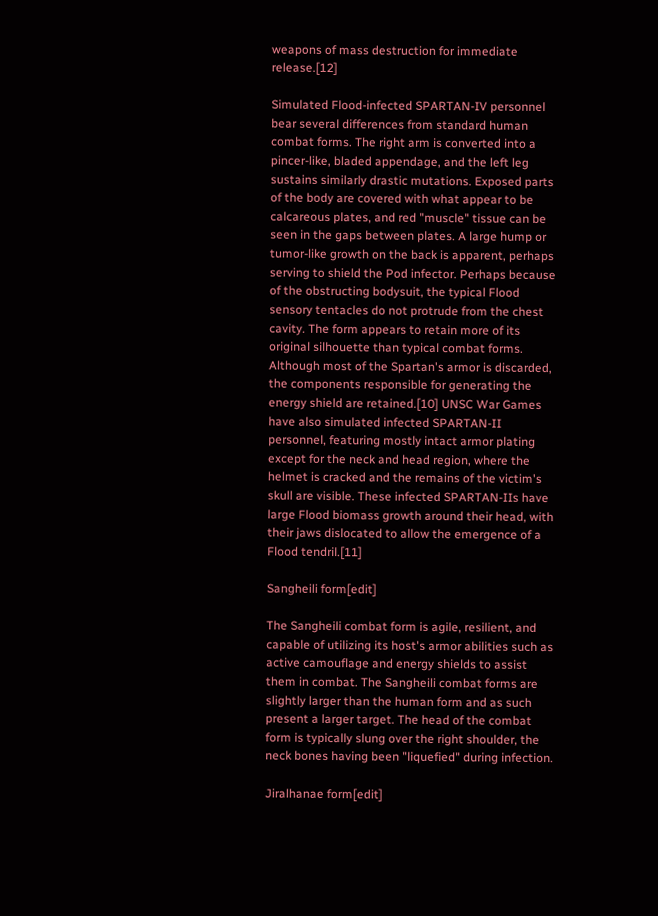weapons of mass destruction for immediate release.[12]

Simulated Flood-infected SPARTAN-IV personnel bear several differences from standard human combat forms. The right arm is converted into a pincer-like, bladed appendage, and the left leg sustains similarly drastic mutations. Exposed parts of the body are covered with what appear to be calcareous plates, and red "muscle" tissue can be seen in the gaps between plates. A large hump or tumor-like growth on the back is apparent, perhaps serving to shield the Pod infector. Perhaps because of the obstructing bodysuit, the typical Flood sensory tentacles do not protrude from the chest cavity. The form appears to retain more of its original silhouette than typical combat forms. Although most of the Spartan's armor is discarded, the components responsible for generating the energy shield are retained.[10] UNSC War Games have also simulated infected SPARTAN-II personnel, featuring mostly intact armor plating except for the neck and head region, where the helmet is cracked and the remains of the victim's skull are visible. These infected SPARTAN-IIs have large Flood biomass growth around their head, with their jaws dislocated to allow the emergence of a Flood tendril.[11]

Sangheili form[edit]

The Sangheili combat form is agile, resilient, and capable of utilizing its host's armor abilities such as active camouflage and energy shields to assist them in combat. The Sangheili combat forms are slightly larger than the human form and as such present a larger target. The head of the combat form is typically slung over the right shoulder, the neck bones having been "liquefied" during infection.

Jiralhanae form[edit]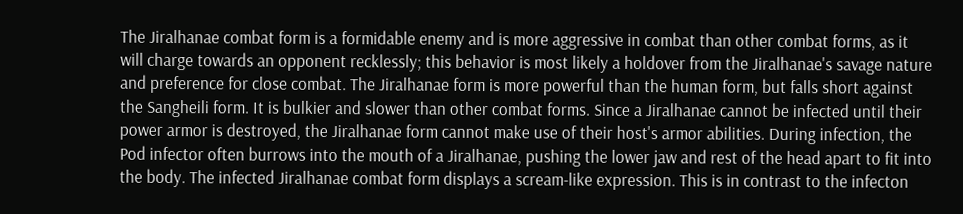The Jiralhanae combat form is a formidable enemy and is more aggressive in combat than other combat forms, as it will charge towards an opponent recklessly; this behavior is most likely a holdover from the Jiralhanae's savage nature and preference for close combat. The Jiralhanae form is more powerful than the human form, but falls short against the Sangheili form. It is bulkier and slower than other combat forms. Since a Jiralhanae cannot be infected until their power armor is destroyed, the Jiralhanae form cannot make use of their host's armor abilities. During infection, the Pod infector often burrows into the mouth of a Jiralhanae, pushing the lower jaw and rest of the head apart to fit into the body. The infected Jiralhanae combat form displays a scream-like expression. This is in contrast to the infecton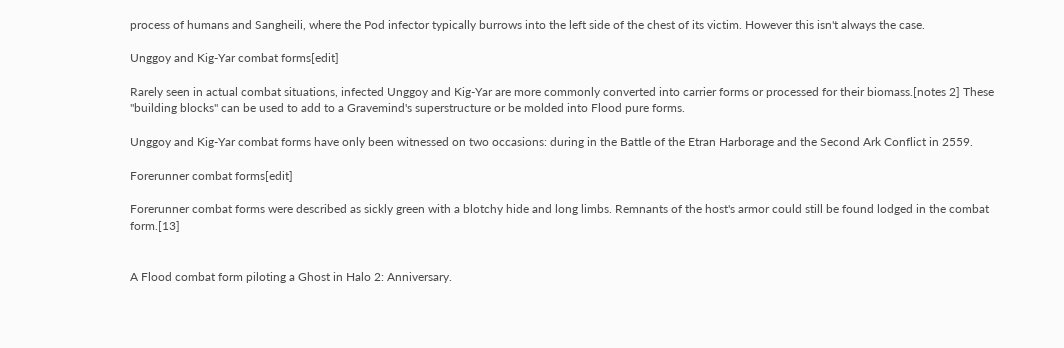process of humans and Sangheili, where the Pod infector typically burrows into the left side of the chest of its victim. However this isn't always the case.

Unggoy and Kig-Yar combat forms[edit]

Rarely seen in actual combat situations, infected Unggoy and Kig-Yar are more commonly converted into carrier forms or processed for their biomass.[notes 2] These "building blocks" can be used to add to a Gravemind's superstructure or be molded into Flood pure forms.

Unggoy and Kig-Yar combat forms have only been witnessed on two occasions: during in the Battle of the Etran Harborage and the Second Ark Conflict in 2559.

Forerunner combat forms[edit]

Forerunner combat forms were described as sickly green with a blotchy hide and long limbs. Remnants of the host's armor could still be found lodged in the combat form.[13]


A Flood combat form piloting a Ghost in Halo 2: Anniversary.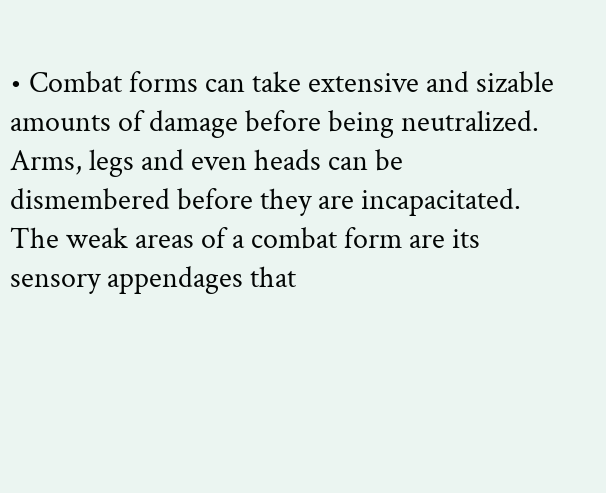• Combat forms can take extensive and sizable amounts of damage before being neutralized. Arms, legs and even heads can be dismembered before they are incapacitated. The weak areas of a combat form are its sensory appendages that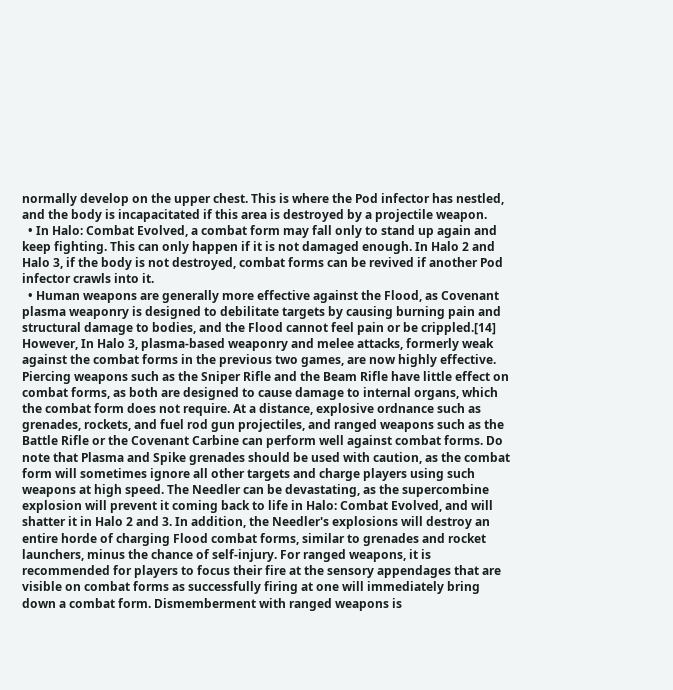normally develop on the upper chest. This is where the Pod infector has nestled, and the body is incapacitated if this area is destroyed by a projectile weapon.
  • In Halo: Combat Evolved, a combat form may fall only to stand up again and keep fighting. This can only happen if it is not damaged enough. In Halo 2 and Halo 3, if the body is not destroyed, combat forms can be revived if another Pod infector crawls into it.
  • Human weapons are generally more effective against the Flood, as Covenant plasma weaponry is designed to debilitate targets by causing burning pain and structural damage to bodies, and the Flood cannot feel pain or be crippled.[14] However, In Halo 3, plasma-based weaponry and melee attacks, formerly weak against the combat forms in the previous two games, are now highly effective. Piercing weapons such as the Sniper Rifle and the Beam Rifle have little effect on combat forms, as both are designed to cause damage to internal organs, which the combat form does not require. At a distance, explosive ordnance such as grenades, rockets, and fuel rod gun projectiles, and ranged weapons such as the Battle Rifle or the Covenant Carbine can perform well against combat forms. Do note that Plasma and Spike grenades should be used with caution, as the combat form will sometimes ignore all other targets and charge players using such weapons at high speed. The Needler can be devastating, as the supercombine explosion will prevent it coming back to life in Halo: Combat Evolved, and will shatter it in Halo 2 and 3. In addition, the Needler's explosions will destroy an entire horde of charging Flood combat forms, similar to grenades and rocket launchers, minus the chance of self-injury. For ranged weapons, it is recommended for players to focus their fire at the sensory appendages that are visible on combat forms as successfully firing at one will immediately bring down a combat form. Dismemberment with ranged weapons is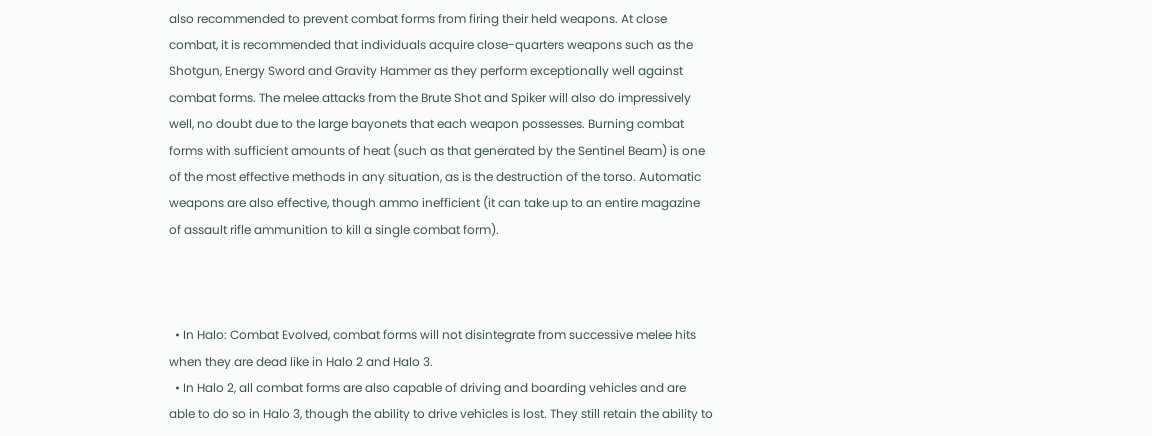also recommended to prevent combat forms from firing their held weapons. At close combat, it is recommended that individuals acquire close-quarters weapons such as the Shotgun, Energy Sword and Gravity Hammer as they perform exceptionally well against combat forms. The melee attacks from the Brute Shot and Spiker will also do impressively well, no doubt due to the large bayonets that each weapon possesses. Burning combat forms with sufficient amounts of heat (such as that generated by the Sentinel Beam) is one of the most effective methods in any situation, as is the destruction of the torso. Automatic weapons are also effective, though ammo inefficient (it can take up to an entire magazine of assault rifle ammunition to kill a single combat form).



  • In Halo: Combat Evolved, combat forms will not disintegrate from successive melee hits when they are dead like in Halo 2 and Halo 3.
  • In Halo 2, all combat forms are also capable of driving and boarding vehicles and are able to do so in Halo 3, though the ability to drive vehicles is lost. They still retain the ability to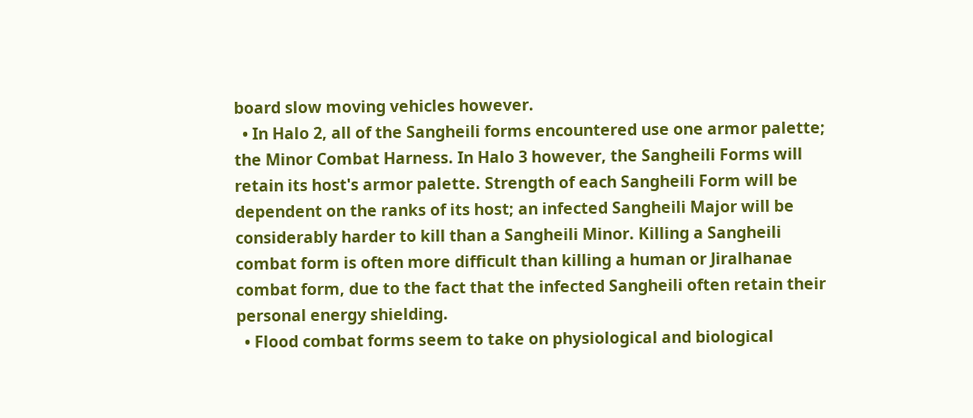board slow moving vehicles however.
  • In Halo 2, all of the Sangheili forms encountered use one armor palette; the Minor Combat Harness. In Halo 3 however, the Sangheili Forms will retain its host's armor palette. Strength of each Sangheili Form will be dependent on the ranks of its host; an infected Sangheili Major will be considerably harder to kill than a Sangheili Minor. Killing a Sangheili combat form is often more difficult than killing a human or Jiralhanae combat form, due to the fact that the infected Sangheili often retain their personal energy shielding.
  • Flood combat forms seem to take on physiological and biological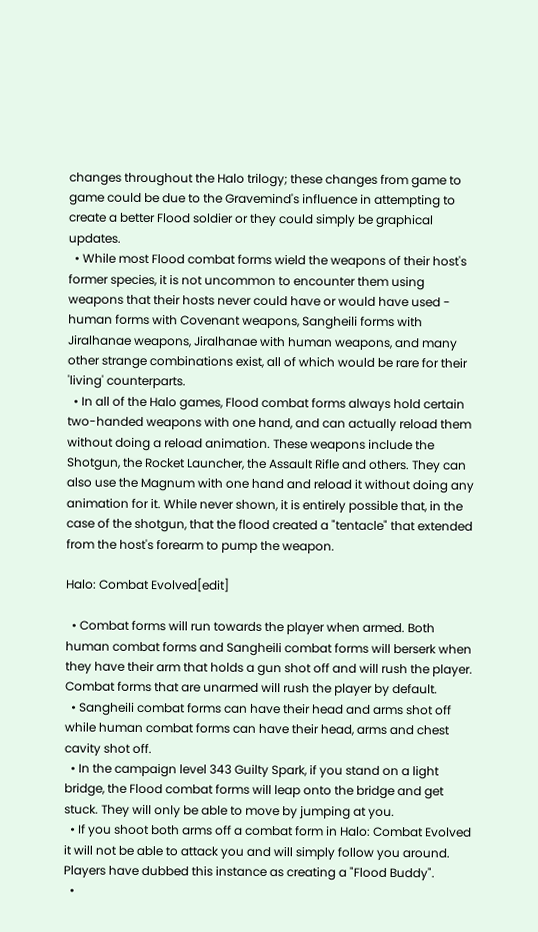changes throughout the Halo trilogy; these changes from game to game could be due to the Gravemind's influence in attempting to create a better Flood soldier or they could simply be graphical updates.
  • While most Flood combat forms wield the weapons of their host's former species, it is not uncommon to encounter them using weapons that their hosts never could have or would have used - human forms with Covenant weapons, Sangheili forms with Jiralhanae weapons, Jiralhanae with human weapons, and many other strange combinations exist, all of which would be rare for their 'living' counterparts.
  • In all of the Halo games, Flood combat forms always hold certain two-handed weapons with one hand, and can actually reload them without doing a reload animation. These weapons include the Shotgun, the Rocket Launcher, the Assault Rifle and others. They can also use the Magnum with one hand and reload it without doing any animation for it. While never shown, it is entirely possible that, in the case of the shotgun, that the flood created a "tentacle" that extended from the host's forearm to pump the weapon.

Halo: Combat Evolved[edit]

  • Combat forms will run towards the player when armed. Both human combat forms and Sangheili combat forms will berserk when they have their arm that holds a gun shot off and will rush the player. Combat forms that are unarmed will rush the player by default.
  • Sangheili combat forms can have their head and arms shot off while human combat forms can have their head, arms and chest cavity shot off.
  • In the campaign level 343 Guilty Spark, if you stand on a light bridge, the Flood combat forms will leap onto the bridge and get stuck. They will only be able to move by jumping at you.
  • If you shoot both arms off a combat form in Halo: Combat Evolved it will not be able to attack you and will simply follow you around. Players have dubbed this instance as creating a "Flood Buddy".
  •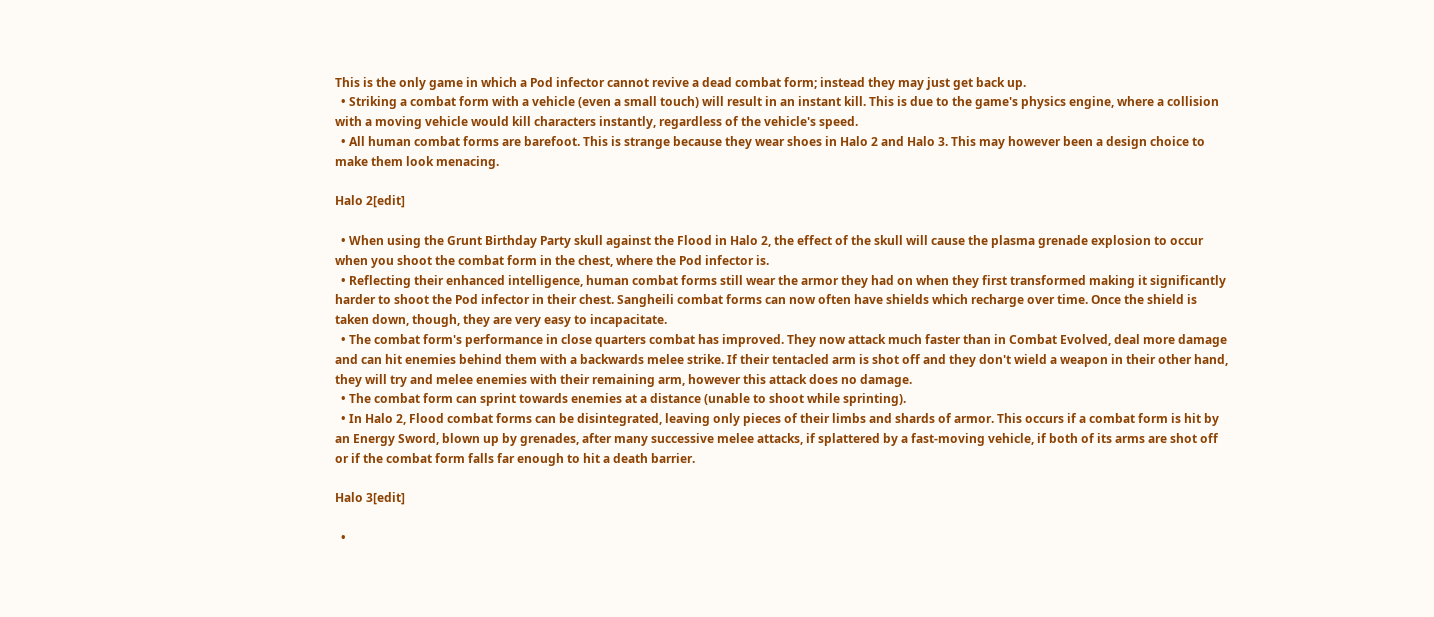This is the only game in which a Pod infector cannot revive a dead combat form; instead they may just get back up.
  • Striking a combat form with a vehicle (even a small touch) will result in an instant kill. This is due to the game's physics engine, where a collision with a moving vehicle would kill characters instantly, regardless of the vehicle's speed.
  • All human combat forms are barefoot. This is strange because they wear shoes in Halo 2 and Halo 3. This may however been a design choice to make them look menacing.

Halo 2[edit]

  • When using the Grunt Birthday Party skull against the Flood in Halo 2, the effect of the skull will cause the plasma grenade explosion to occur when you shoot the combat form in the chest, where the Pod infector is.
  • Reflecting their enhanced intelligence, human combat forms still wear the armor they had on when they first transformed making it significantly harder to shoot the Pod infector in their chest. Sangheili combat forms can now often have shields which recharge over time. Once the shield is taken down, though, they are very easy to incapacitate.
  • The combat form's performance in close quarters combat has improved. They now attack much faster than in Combat Evolved, deal more damage and can hit enemies behind them with a backwards melee strike. If their tentacled arm is shot off and they don't wield a weapon in their other hand, they will try and melee enemies with their remaining arm, however this attack does no damage.
  • The combat form can sprint towards enemies at a distance (unable to shoot while sprinting).
  • In Halo 2, Flood combat forms can be disintegrated, leaving only pieces of their limbs and shards of armor. This occurs if a combat form is hit by an Energy Sword, blown up by grenades, after many successive melee attacks, if splattered by a fast-moving vehicle, if both of its arms are shot off or if the combat form falls far enough to hit a death barrier.

Halo 3[edit]

  •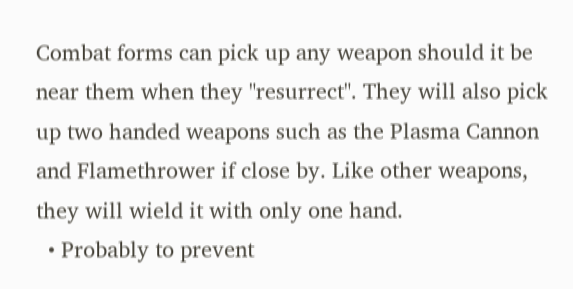Combat forms can pick up any weapon should it be near them when they "resurrect". They will also pick up two handed weapons such as the Plasma Cannon and Flamethrower if close by. Like other weapons, they will wield it with only one hand.
  • Probably to prevent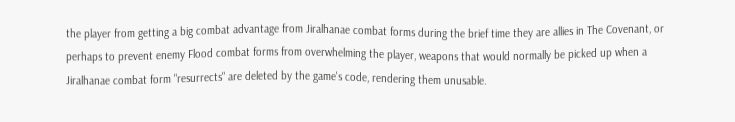the player from getting a big combat advantage from Jiralhanae combat forms during the brief time they are allies in The Covenant, or perhaps to prevent enemy Flood combat forms from overwhelming the player, weapons that would normally be picked up when a Jiralhanae combat form "resurrects" are deleted by the game's code, rendering them unusable.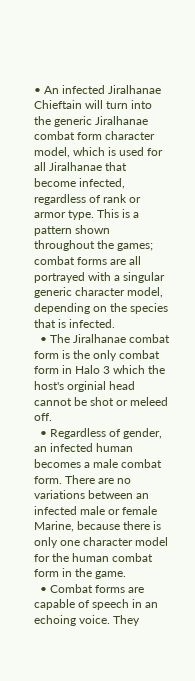• An infected Jiralhanae Chieftain will turn into the generic Jiralhanae combat form character model, which is used for all Jiralhanae that become infected, regardless of rank or armor type. This is a pattern shown throughout the games; combat forms are all portrayed with a singular generic character model, depending on the species that is infected.
  • The Jiralhanae combat form is the only combat form in Halo 3 which the host's orginial head cannot be shot or meleed off.
  • Regardless of gender, an infected human becomes a male combat form. There are no variations between an infected male or female Marine, because there is only one character model for the human combat form in the game.
  • Combat forms are capable of speech in an echoing voice. They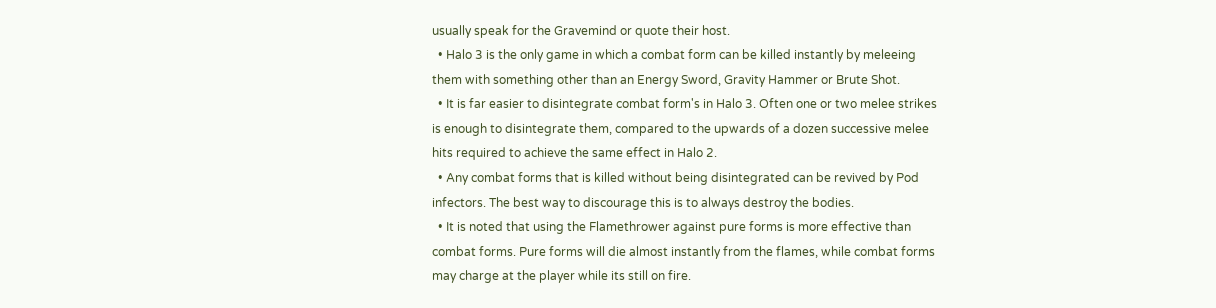usually speak for the Gravemind or quote their host.
  • Halo 3 is the only game in which a combat form can be killed instantly by meleeing them with something other than an Energy Sword, Gravity Hammer or Brute Shot.
  • It is far easier to disintegrate combat form's in Halo 3. Often one or two melee strikes is enough to disintegrate them, compared to the upwards of a dozen successive melee hits required to achieve the same effect in Halo 2.
  • Any combat forms that is killed without being disintegrated can be revived by Pod infectors. The best way to discourage this is to always destroy the bodies.
  • It is noted that using the Flamethrower against pure forms is more effective than combat forms. Pure forms will die almost instantly from the flames, while combat forms may charge at the player while its still on fire.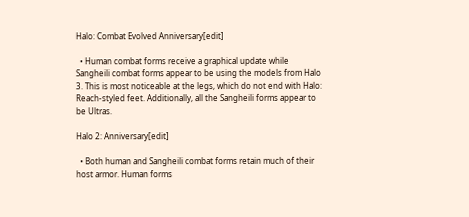Halo: Combat Evolved Anniversary[edit]

  • Human combat forms receive a graphical update while Sangheili combat forms appear to be using the models from Halo 3. This is most noticeable at the legs, which do not end with Halo: Reach-styled feet. Additionally, all the Sangheili forms appear to be Ultras.

Halo 2: Anniversary[edit]

  • Both human and Sangheili combat forms retain much of their host armor. Human forms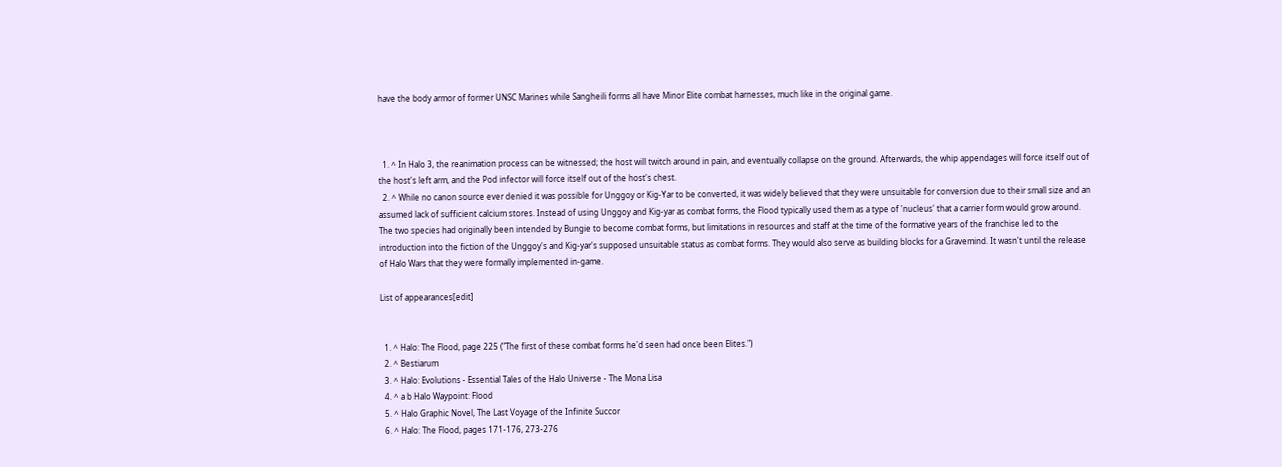have the body armor of former UNSC Marines while Sangheili forms all have Minor Elite combat harnesses, much like in the original game.



  1. ^ In Halo 3, the reanimation process can be witnessed; the host will twitch around in pain, and eventually collapse on the ground. Afterwards, the whip appendages will force itself out of the host's left arm, and the Pod infector will force itself out of the host's chest.
  2. ^ While no canon source ever denied it was possible for Unggoy or Kig-Yar to be converted, it was widely believed that they were unsuitable for conversion due to their small size and an assumed lack of sufficient calcium stores. Instead of using Unggoy and Kig-yar as combat forms, the Flood typically used them as a type of 'nucleus' that a carrier form would grow around. The two species had originally been intended by Bungie to become combat forms, but limitations in resources and staff at the time of the formative years of the franchise led to the introduction into the fiction of the Unggoy's and Kig-yar's supposed unsuitable status as combat forms. They would also serve as building blocks for a Gravemind. It wasn't until the release of Halo Wars that they were formally implemented in-game.

List of appearances[edit]


  1. ^ Halo: The Flood, page 225 ("The first of these combat forms he'd seen had once been Elites.")
  2. ^ Bestiarum
  3. ^ Halo: Evolutions - Essential Tales of the Halo Universe - The Mona Lisa
  4. ^ a b Halo Waypoint: Flood
  5. ^ Halo Graphic Novel, The Last Voyage of the Infinite Succor
  6. ^ Halo: The Flood, pages 171-176, 273-276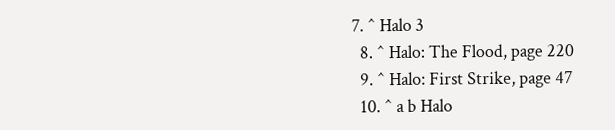7. ^ Halo 3
  8. ^ Halo: The Flood, page 220
  9. ^ Halo: First Strike, page 47
  10. ^ a b Halo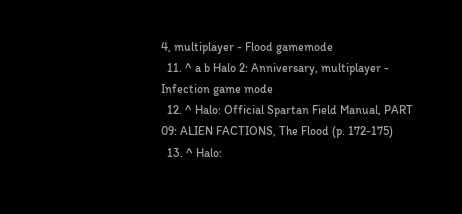4, multiplayer - Flood gamemode
  11. ^ a b Halo 2: Anniversary, multiplayer - Infection game mode
  12. ^ Halo: Official Spartan Field Manual, PART 09: ALIEN FACTIONS, The Flood (p. 172-175)
  13. ^ Halo: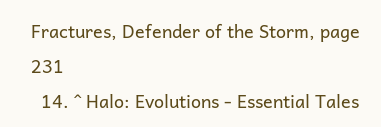Fractures, Defender of the Storm, page 231
  14. ^ Halo: Evolutions - Essential Tales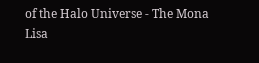of the Halo Universe - The Mona Lisa